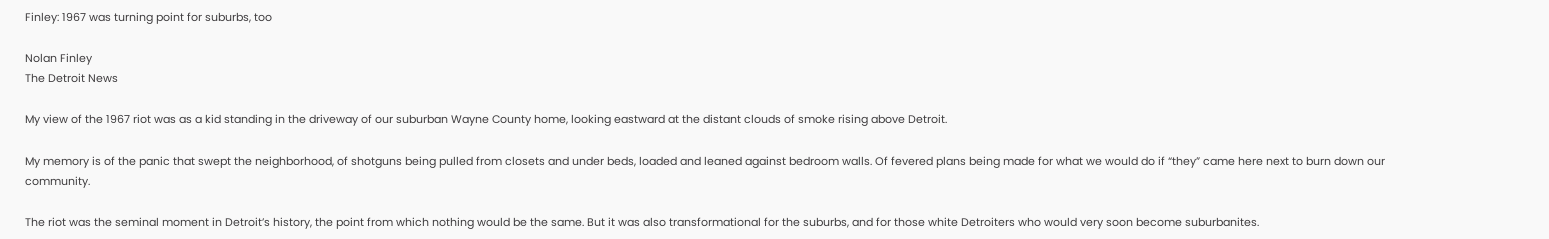Finley: 1967 was turning point for suburbs, too

Nolan Finley
The Detroit News

My view of the 1967 riot was as a kid standing in the driveway of our suburban Wayne County home, looking eastward at the distant clouds of smoke rising above Detroit.

My memory is of the panic that swept the neighborhood, of shotguns being pulled from closets and under beds, loaded and leaned against bedroom walls. Of fevered plans being made for what we would do if “they” came here next to burn down our community.

The riot was the seminal moment in Detroit’s history, the point from which nothing would be the same. But it was also transformational for the suburbs, and for those white Detroiters who would very soon become suburbanites.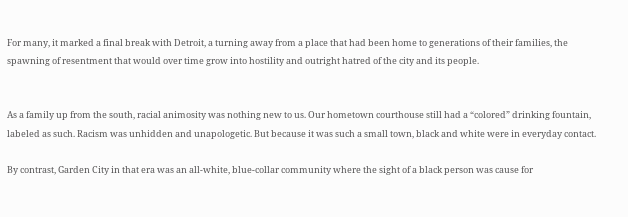For many, it marked a final break with Detroit, a turning away from a place that had been home to generations of their families, the spawning of resentment that would over time grow into hostility and outright hatred of the city and its people.


As a family up from the south, racial animosity was nothing new to us. Our hometown courthouse still had a “colored” drinking fountain, labeled as such. Racism was unhidden and unapologetic. But because it was such a small town, black and white were in everyday contact.

By contrast, Garden City in that era was an all-white, blue-collar community where the sight of a black person was cause for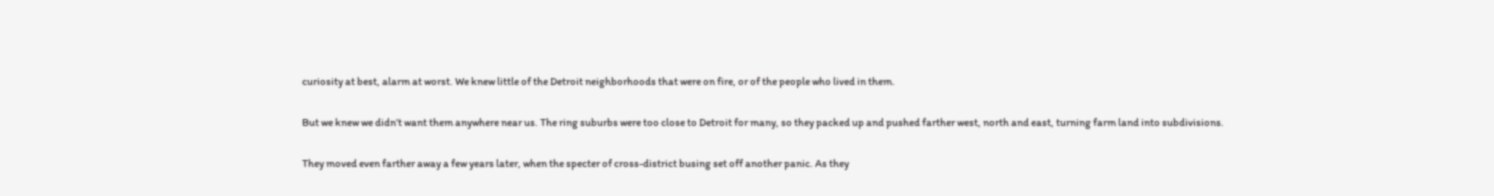curiosity at best, alarm at worst. We knew little of the Detroit neighborhoods that were on fire, or of the people who lived in them.

But we knew we didn’t want them anywhere near us. The ring suburbs were too close to Detroit for many, so they packed up and pushed farther west, north and east, turning farm land into subdivisions.

They moved even farther away a few years later, when the specter of cross-district busing set off another panic. As they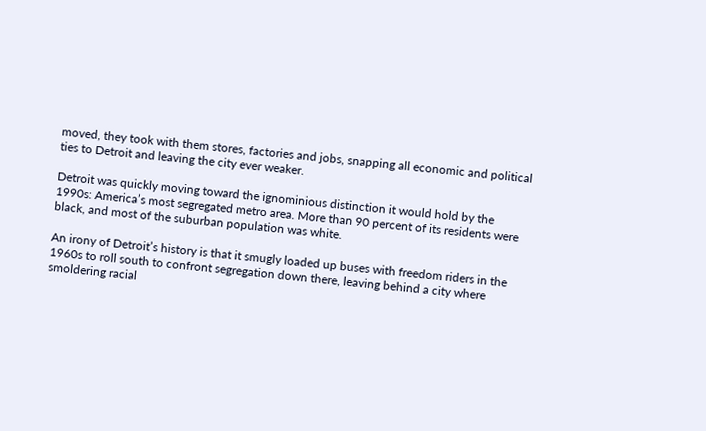moved, they took with them stores, factories and jobs, snapping all economic and political ties to Detroit and leaving the city ever weaker.

Detroit was quickly moving toward the ignominious distinction it would hold by the 1990s: America’s most segregated metro area. More than 90 percent of its residents were black, and most of the suburban population was white.

An irony of Detroit’s history is that it smugly loaded up buses with freedom riders in the 1960s to roll south to confront segregation down there, leaving behind a city where smoldering racial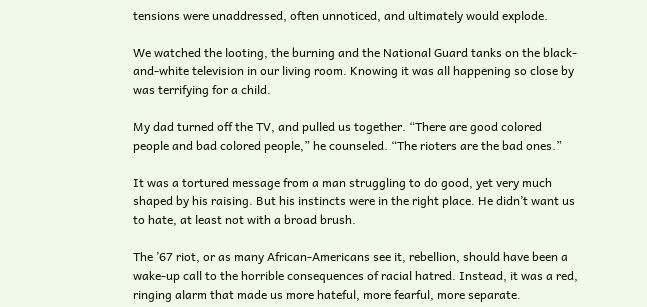tensions were unaddressed, often unnoticed, and ultimately would explode.

We watched the looting, the burning and the National Guard tanks on the black-and-white television in our living room. Knowing it was all happening so close by was terrifying for a child.

My dad turned off the TV, and pulled us together. “There are good colored people and bad colored people,” he counseled. “The rioters are the bad ones.”

It was a tortured message from a man struggling to do good, yet very much shaped by his raising. But his instincts were in the right place. He didn’t want us to hate, at least not with a broad brush.

The ’67 riot, or as many African-Americans see it, rebellion, should have been a wake-up call to the horrible consequences of racial hatred. Instead, it was a red, ringing alarm that made us more hateful, more fearful, more separate.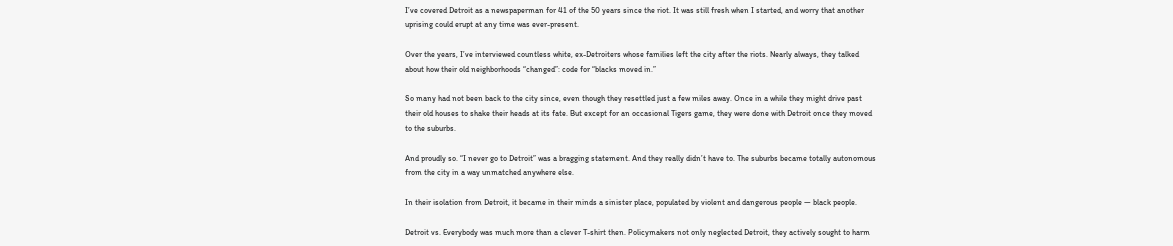I’ve covered Detroit as a newspaperman for 41 of the 50 years since the riot. It was still fresh when I started, and worry that another uprising could erupt at any time was ever-present.

Over the years, I’ve interviewed countless white, ex-Detroiters whose families left the city after the riots. Nearly always, they talked about how their old neighborhoods “changed”: code for “blacks moved in.”

So many had not been back to the city since, even though they resettled just a few miles away. Once in a while they might drive past their old houses to shake their heads at its fate. But except for an occasional Tigers game, they were done with Detroit once they moved to the suburbs.

And proudly so. “I never go to Detroit” was a bragging statement. And they really didn’t have to. The suburbs became totally autonomous from the city in a way unmatched anywhere else.

In their isolation from Detroit, it became in their minds a sinister place, populated by violent and dangerous people — black people.

Detroit vs. Everybody was much more than a clever T-shirt then. Policymakers not only neglected Detroit, they actively sought to harm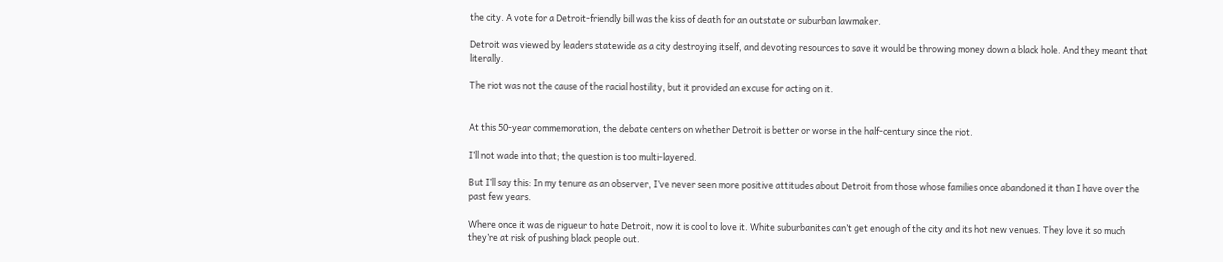the city. A vote for a Detroit-friendly bill was the kiss of death for an outstate or suburban lawmaker.

Detroit was viewed by leaders statewide as a city destroying itself, and devoting resources to save it would be throwing money down a black hole. And they meant that literally.

The riot was not the cause of the racial hostility, but it provided an excuse for acting on it.


At this 50-year commemoration, the debate centers on whether Detroit is better or worse in the half-century since the riot.

I’ll not wade into that; the question is too multi-layered.

But I’ll say this: In my tenure as an observer, I’ve never seen more positive attitudes about Detroit from those whose families once abandoned it than I have over the past few years.

Where once it was de rigueur to hate Detroit, now it is cool to love it. White suburbanites can’t get enough of the city and its hot new venues. They love it so much they’re at risk of pushing black people out.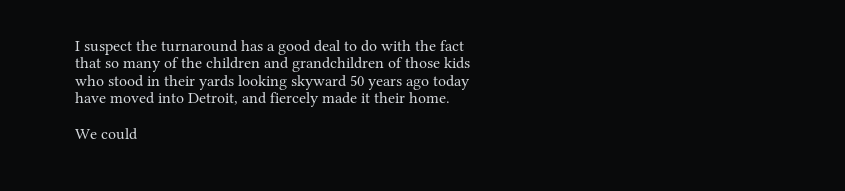I suspect the turnaround has a good deal to do with the fact that so many of the children and grandchildren of those kids who stood in their yards looking skyward 50 years ago today have moved into Detroit, and fiercely made it their home.

We could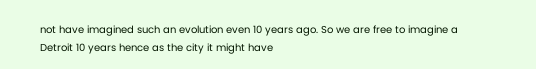not have imagined such an evolution even 10 years ago. So we are free to imagine a Detroit 10 years hence as the city it might have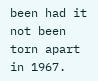been had it not been torn apart in 1967.